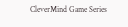CleverMind Game Series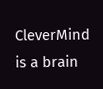CleverMind is a brain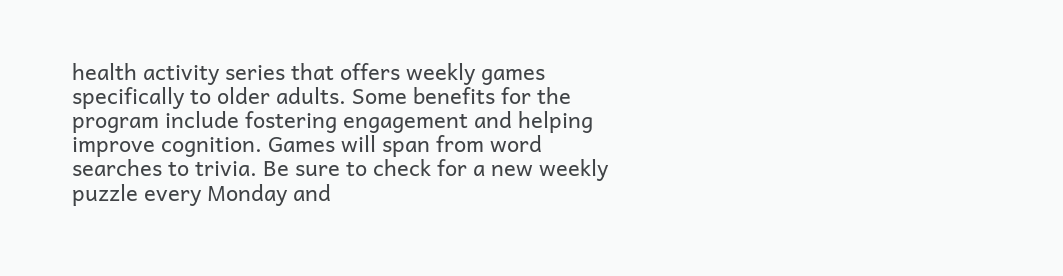health activity series that offers weekly games specifically to older adults. Some benefits for the program include fostering engagement and helping improve cognition. Games will span from word searches to trivia. Be sure to check for a new weekly puzzle every Monday and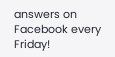answers on Facebook every Friday!